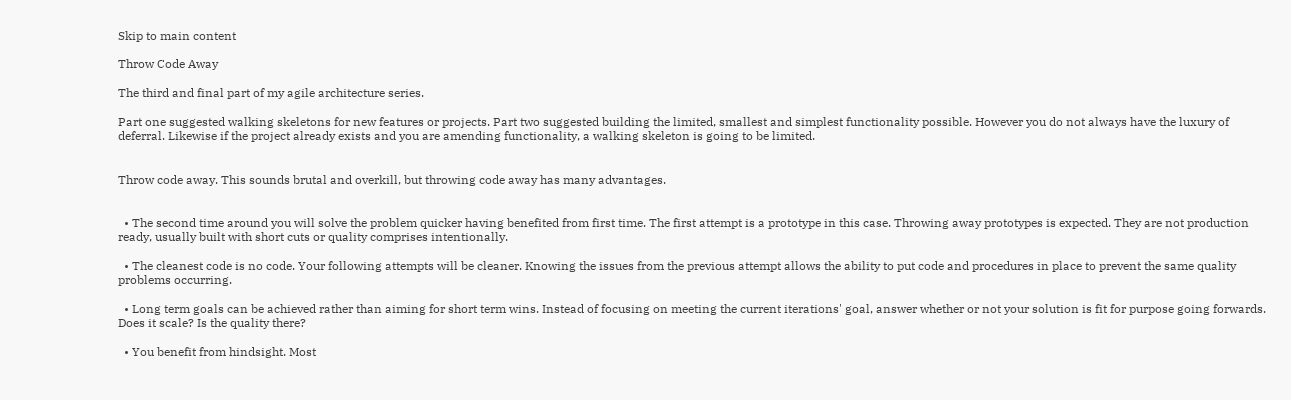Skip to main content

Throw Code Away

The third and final part of my agile architecture series.

Part one suggested walking skeletons for new features or projects. Part two suggested building the limited, smallest and simplest functionality possible. However you do not always have the luxury of deferral. Likewise if the project already exists and you are amending functionality, a walking skeleton is going to be limited.


Throw code away. This sounds brutal and overkill, but throwing code away has many advantages.


  • The second time around you will solve the problem quicker having benefited from first time. The first attempt is a prototype in this case. Throwing away prototypes is expected. They are not production ready, usually built with short cuts or quality comprises intentionally.

  • The cleanest code is no code. Your following attempts will be cleaner. Knowing the issues from the previous attempt allows the ability to put code and procedures in place to prevent the same quality problems occurring.

  • Long term goals can be achieved rather than aiming for short term wins. Instead of focusing on meeting the current iterations' goal, answer whether or not your solution is fit for purpose going forwards. Does it scale? Is the quality there?

  • You benefit from hindsight. Most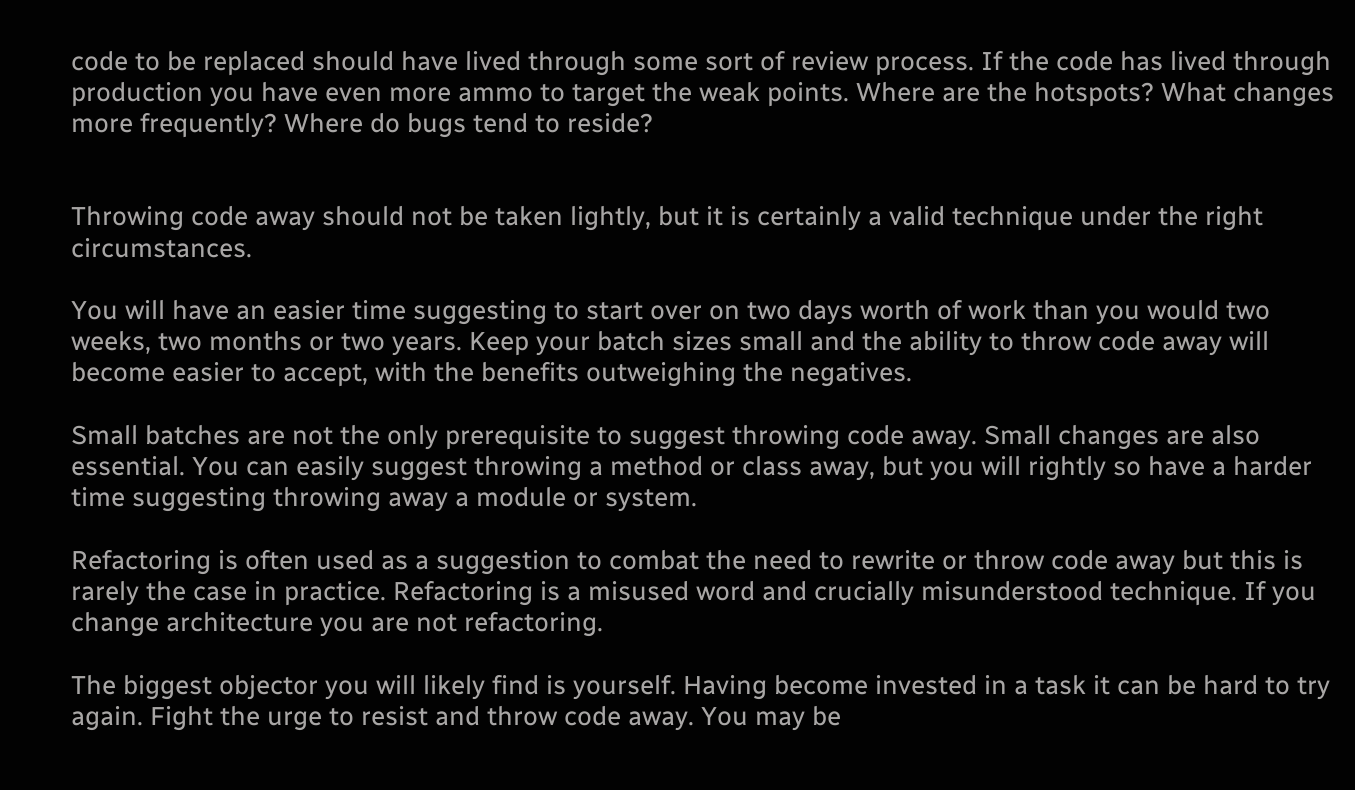code to be replaced should have lived through some sort of review process. If the code has lived through production you have even more ammo to target the weak points. Where are the hotspots? What changes more frequently? Where do bugs tend to reside?


Throwing code away should not be taken lightly, but it is certainly a valid technique under the right circumstances.

You will have an easier time suggesting to start over on two days worth of work than you would two weeks, two months or two years. Keep your batch sizes small and the ability to throw code away will become easier to accept, with the benefits outweighing the negatives.

Small batches are not the only prerequisite to suggest throwing code away. Small changes are also essential. You can easily suggest throwing a method or class away, but you will rightly so have a harder time suggesting throwing away a module or system.

Refactoring is often used as a suggestion to combat the need to rewrite or throw code away but this is rarely the case in practice. Refactoring is a misused word and crucially misunderstood technique. If you change architecture you are not refactoring.

The biggest objector you will likely find is yourself. Having become invested in a task it can be hard to try again. Fight the urge to resist and throw code away. You may be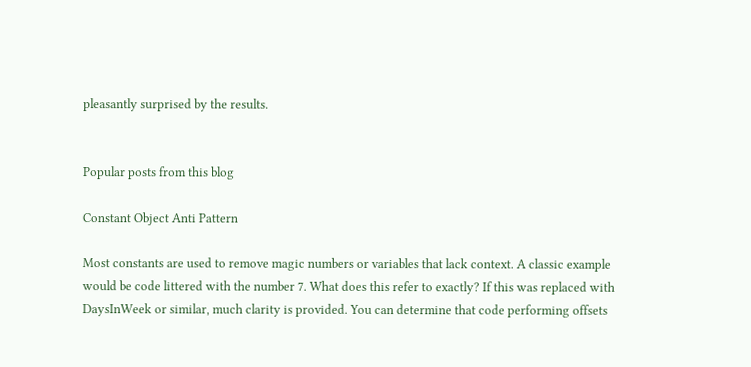pleasantly surprised by the results.


Popular posts from this blog

Constant Object Anti Pattern

Most constants are used to remove magic numbers or variables that lack context. A classic example would be code littered with the number 7. What does this refer to exactly? If this was replaced with DaysInWeek or similar, much clarity is provided. You can determine that code performing offsets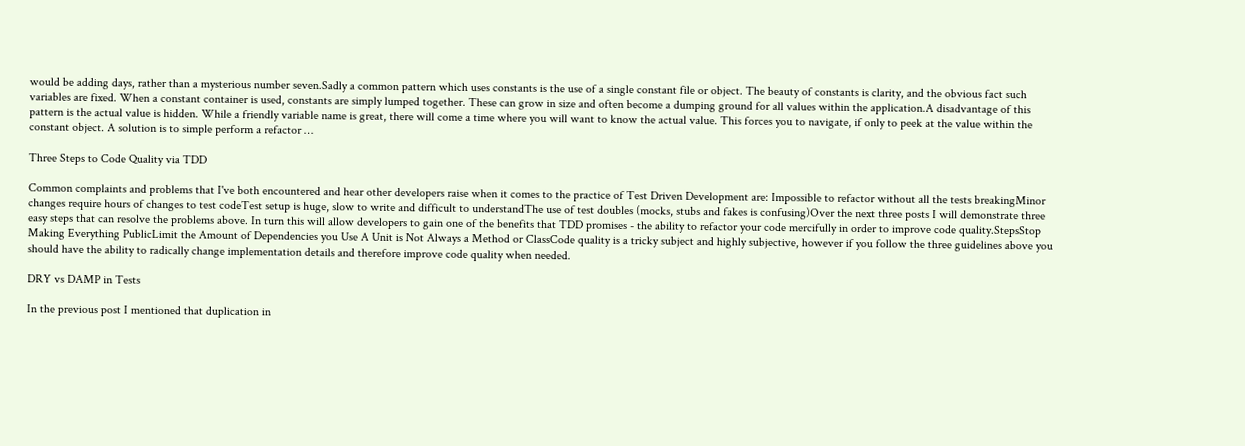would be adding days, rather than a mysterious number seven.Sadly a common pattern which uses constants is the use of a single constant file or object. The beauty of constants is clarity, and the obvious fact such variables are fixed. When a constant container is used, constants are simply lumped together. These can grow in size and often become a dumping ground for all values within the application.A disadvantage of this pattern is the actual value is hidden. While a friendly variable name is great, there will come a time where you will want to know the actual value. This forces you to navigate, if only to peek at the value within the constant object. A solution is to simple perform a refactor …

Three Steps to Code Quality via TDD

Common complaints and problems that I've both encountered and hear other developers raise when it comes to the practice of Test Driven Development are: Impossible to refactor without all the tests breakingMinor changes require hours of changes to test codeTest setup is huge, slow to write and difficult to understandThe use of test doubles (mocks, stubs and fakes is confusing)Over the next three posts I will demonstrate three easy steps that can resolve the problems above. In turn this will allow developers to gain one of the benefits that TDD promises - the ability to refactor your code mercifully in order to improve code quality.StepsStop Making Everything PublicLimit the Amount of Dependencies you Use A Unit is Not Always a Method or ClassCode quality is a tricky subject and highly subjective, however if you follow the three guidelines above you should have the ability to radically change implementation details and therefore improve code quality when needed.

DRY vs DAMP in Tests

In the previous post I mentioned that duplication in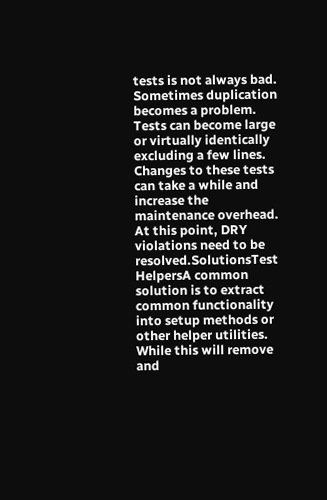tests is not always bad. Sometimes duplication becomes a problem. Tests can become large or virtually identically excluding a few lines. Changes to these tests can take a while and increase the maintenance overhead. At this point, DRY violations need to be resolved.SolutionsTest HelpersA common solution is to extract common functionality into setup methods or other helper utilities. While this will remove and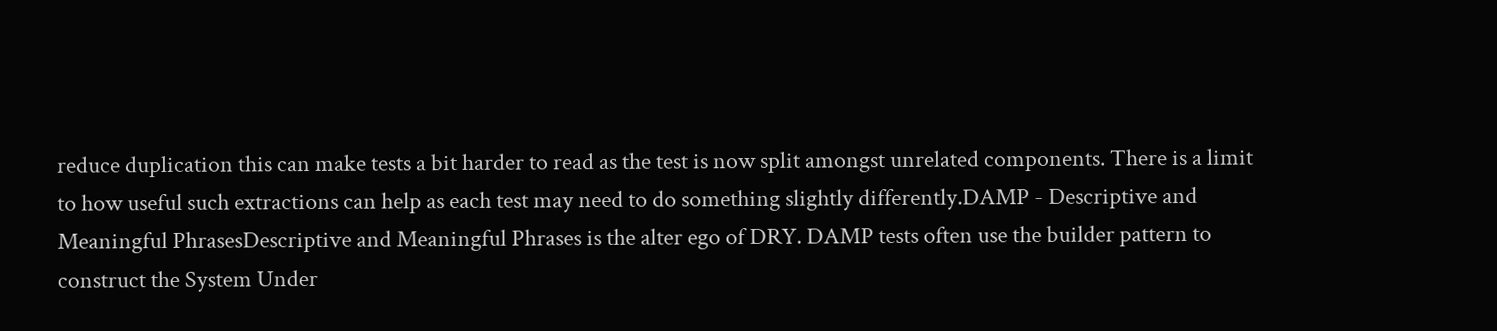reduce duplication this can make tests a bit harder to read as the test is now split amongst unrelated components. There is a limit to how useful such extractions can help as each test may need to do something slightly differently.DAMP - Descriptive and Meaningful PhrasesDescriptive and Meaningful Phrases is the alter ego of DRY. DAMP tests often use the builder pattern to construct the System Under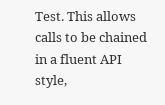Test. This allows calls to be chained in a fluent API style,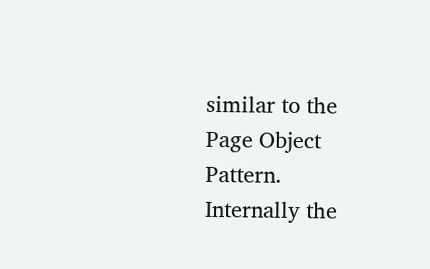similar to the Page Object Pattern. Internally the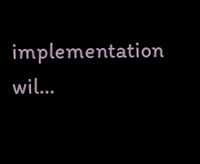implementation wil…